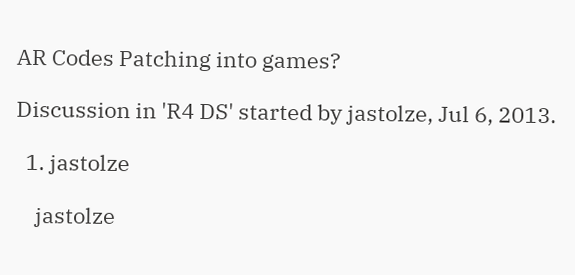AR Codes Patching into games?

Discussion in 'R4 DS' started by jastolze, Jul 6, 2013.

  1. jastolze

    jastolze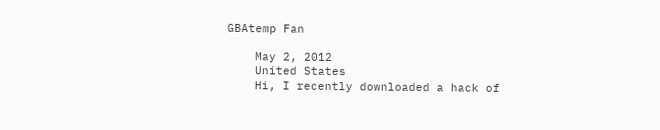GBAtemp Fan

    May 2, 2012
    United States
    Hi, I recently downloaded a hack of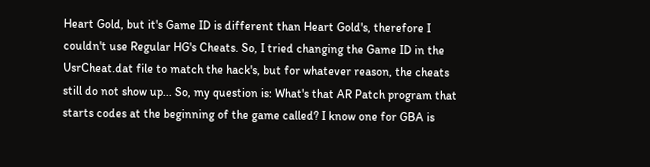Heart Gold, but it's Game ID is different than Heart Gold's, therefore I couldn't use Regular HG's Cheats. So, I tried changing the Game ID in the UsrCheat.dat file to match the hack's, but for whatever reason, the cheats still do not show up... So, my question is: What's that AR Patch program that starts codes at the beginning of the game called? I know one for GBA is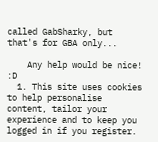called GabSharky, but that's for GBA only...

    Any help would be nice! :D
  1. This site uses cookies to help personalise content, tailor your experience and to keep you logged in if you register.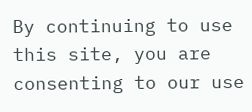By continuing to use this site, you are consenting to our use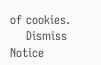of cookies.
    Dismiss Notice